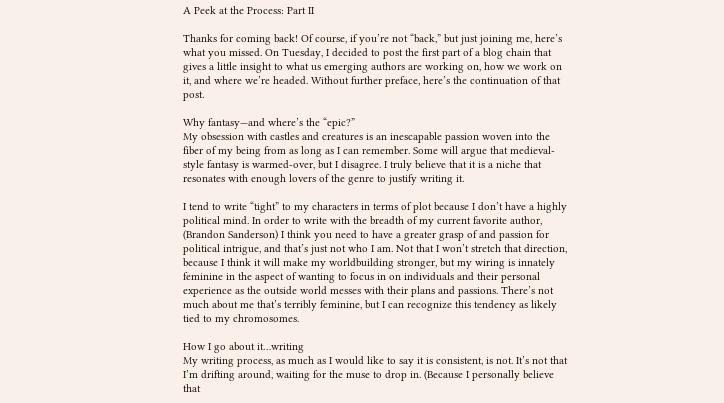A Peek at the Process: Part II

Thanks for coming back! Of course, if you’re not “back,” but just joining me, here’s what you missed. On Tuesday, I decided to post the first part of a blog chain that gives a little insight to what us emerging authors are working on, how we work on it, and where we’re headed. Without further preface, here’s the continuation of that post.

Why fantasy—and where’s the “epic?”
My obsession with castles and creatures is an inescapable passion woven into the fiber of my being from as long as I can remember. Some will argue that medieval-style fantasy is warmed-over, but I disagree. I truly believe that it is a niche that resonates with enough lovers of the genre to justify writing it.

I tend to write “tight” to my characters in terms of plot because I don’t have a highly political mind. In order to write with the breadth of my current favorite author, (Brandon Sanderson) I think you need to have a greater grasp of and passion for political intrigue, and that’s just not who I am. Not that I won’t stretch that direction, because I think it will make my worldbuilding stronger, but my wiring is innately feminine in the aspect of wanting to focus in on individuals and their personal experience as the outside world messes with their plans and passions. There’s not much about me that’s terribly feminine, but I can recognize this tendency as likely tied to my chromosomes.

How I go about it…writing
My writing process, as much as I would like to say it is consistent, is not. It’s not that I’m drifting around, waiting for the muse to drop in. (Because I personally believe that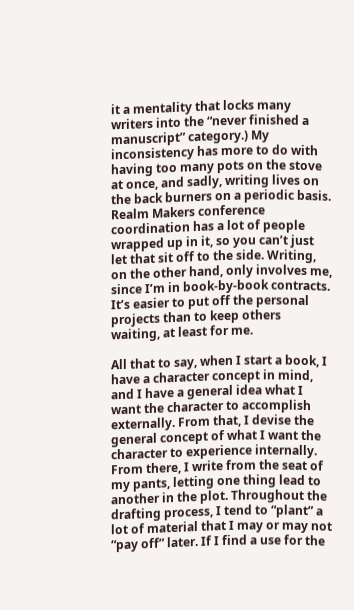it a mentality that locks many writers into the “never finished a manuscript” category.) My inconsistency has more to do with having too many pots on the stove at once, and sadly, writing lives on the back burners on a periodic basis. Realm Makers conference coordination has a lot of people wrapped up in it, so you can’t just let that sit off to the side. Writing, on the other hand, only involves me, since I’m in book-by-book contracts. It’s easier to put off the personal projects than to keep others waiting, at least for me.

All that to say, when I start a book, I have a character concept in mind, and I have a general idea what I want the character to accomplish externally. From that, I devise the general concept of what I want the character to experience internally. From there, I write from the seat of my pants, letting one thing lead to another in the plot. Throughout the drafting process, I tend to “plant” a lot of material that I may or may not “pay off” later. If I find a use for the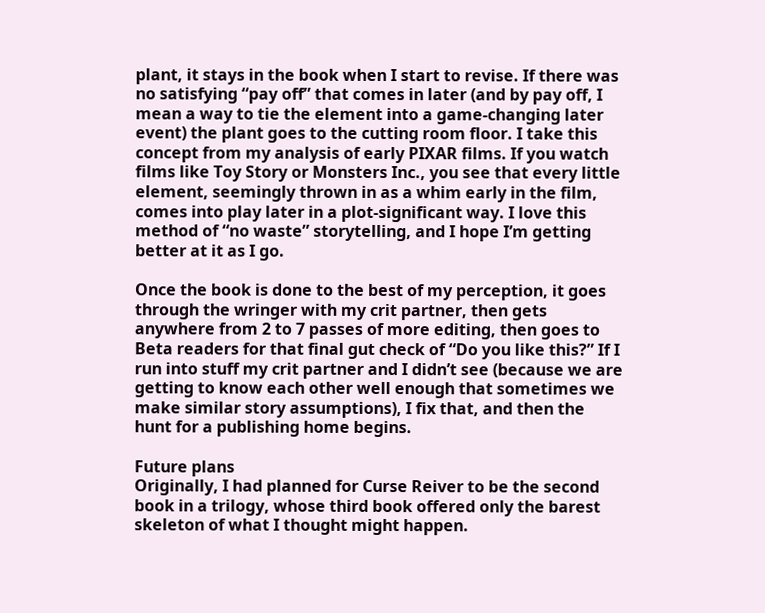plant, it stays in the book when I start to revise. If there was no satisfying “pay off” that comes in later (and by pay off, I mean a way to tie the element into a game-changing later event) the plant goes to the cutting room floor. I take this concept from my analysis of early PIXAR films. If you watch films like Toy Story or Monsters Inc., you see that every little element, seemingly thrown in as a whim early in the film, comes into play later in a plot-significant way. I love this method of “no waste” storytelling, and I hope I’m getting better at it as I go.

Once the book is done to the best of my perception, it goes through the wringer with my crit partner, then gets anywhere from 2 to 7 passes of more editing, then goes to Beta readers for that final gut check of “Do you like this?” If I run into stuff my crit partner and I didn’t see (because we are getting to know each other well enough that sometimes we make similar story assumptions), I fix that, and then the hunt for a publishing home begins.

Future plans
Originally, I had planned for Curse Reiver to be the second book in a trilogy, whose third book offered only the barest skeleton of what I thought might happen.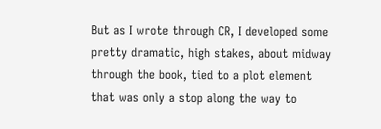But as I wrote through CR, I developed some pretty dramatic, high stakes, about midway through the book, tied to a plot element that was only a stop along the way to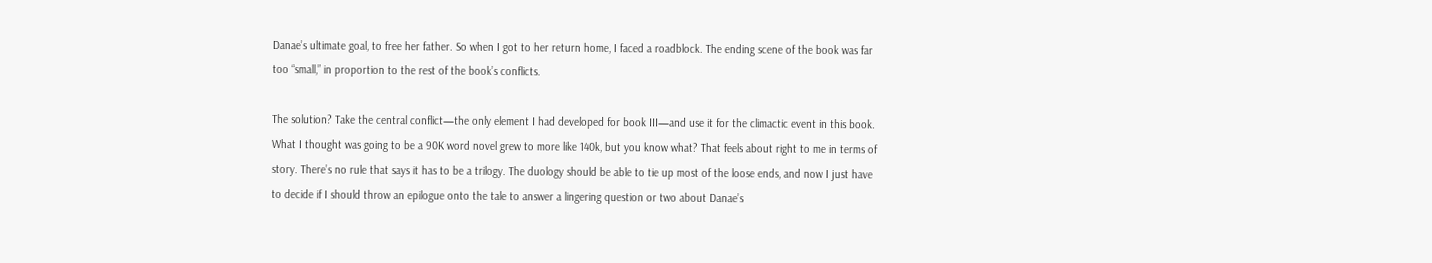Danae’s ultimate goal, to free her father. So when I got to her return home, I faced a roadblock. The ending scene of the book was far too “small,” in proportion to the rest of the book’s conflicts.

The solution? Take the central conflict—the only element I had developed for book III—and use it for the climactic event in this book. What I thought was going to be a 90K word novel grew to more like 140k, but you know what? That feels about right to me in terms of story. There’s no rule that says it has to be a trilogy. The duology should be able to tie up most of the loose ends, and now I just have to decide if I should throw an epilogue onto the tale to answer a lingering question or two about Danae’s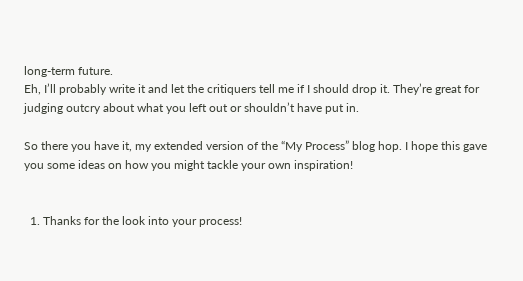long-term future.
Eh, I’ll probably write it and let the critiquers tell me if I should drop it. They’re great for judging outcry about what you left out or shouldn’t have put in.

So there you have it, my extended version of the “My Process” blog hop. I hope this gave you some ideas on how you might tackle your own inspiration!


  1. Thanks for the look into your process!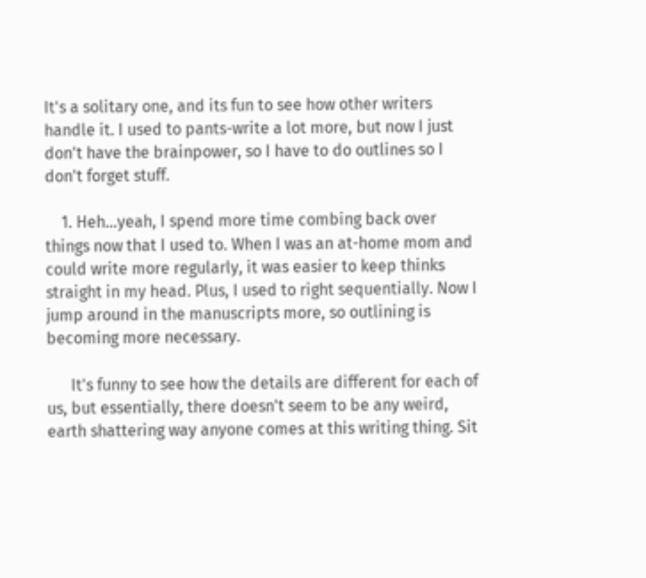It's a solitary one, and its fun to see how other writers handle it. I used to pants-write a lot more, but now I just don't have the brainpower, so I have to do outlines so I don't forget stuff.

    1. Heh...yeah, I spend more time combing back over things now that I used to. When I was an at-home mom and could write more regularly, it was easier to keep thinks straight in my head. Plus, I used to right sequentially. Now I jump around in the manuscripts more, so outlining is becoming more necessary.

      It's funny to see how the details are different for each of us, but essentially, there doesn't seem to be any weird, earth shattering way anyone comes at this writing thing. Sit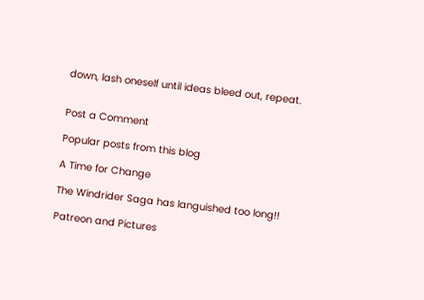down, lash oneself until ideas bleed out, repeat.


Post a Comment

Popular posts from this blog

A Time for Change

The Windrider Saga has languished too long!!

Patreon and Pictures